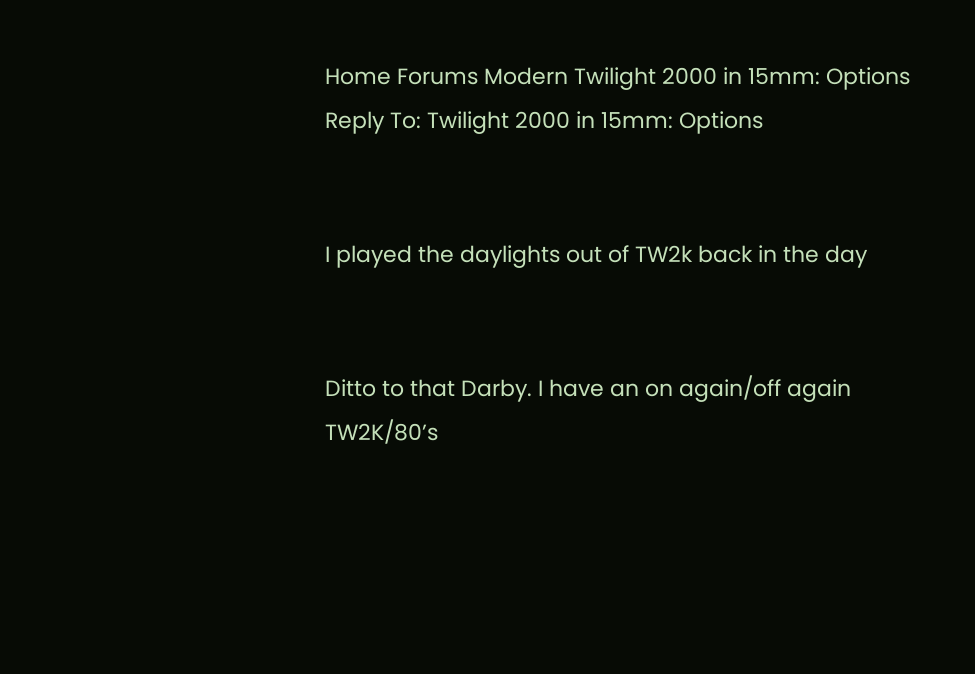Home Forums Modern Twilight 2000 in 15mm: Options Reply To: Twilight 2000 in 15mm: Options


I played the daylights out of TW2k back in the day


Ditto to that Darby. I have an on again/off again TW2K/80’s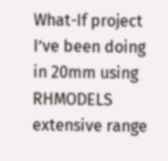What-If project I’ve been doing in 20mm using RHMODELS extensive range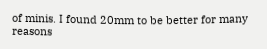of minis. I found 20mm to be better for many reasons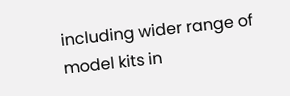including wider range of model kits in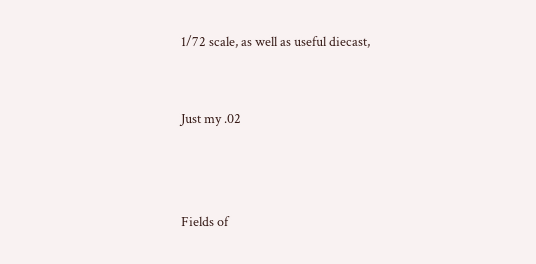1/72 scale, as well as useful diecast,


Just my .02



Fields of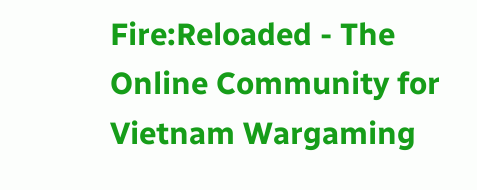Fire:Reloaded - The Online Community for Vietnam Wargaming